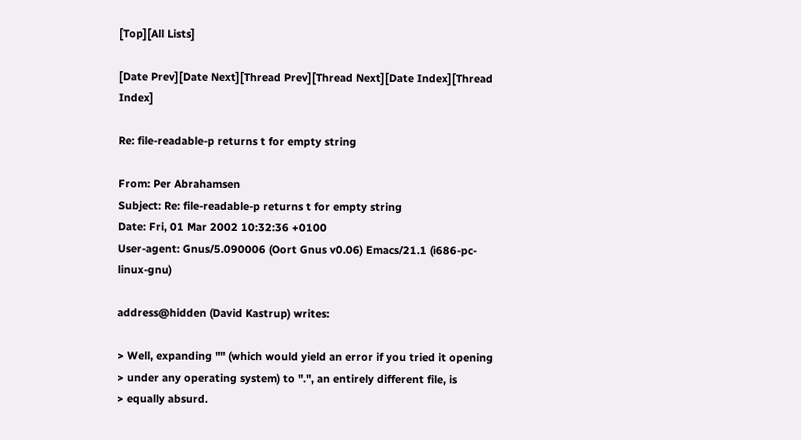[Top][All Lists]

[Date Prev][Date Next][Thread Prev][Thread Next][Date Index][Thread Index]

Re: file-readable-p returns t for empty string

From: Per Abrahamsen
Subject: Re: file-readable-p returns t for empty string
Date: Fri, 01 Mar 2002 10:32:36 +0100
User-agent: Gnus/5.090006 (Oort Gnus v0.06) Emacs/21.1 (i686-pc-linux-gnu)

address@hidden (David Kastrup) writes:

> Well, expanding "" (which would yield an error if you tried it opening
> under any operating system) to ".", an entirely different file, is
> equally absurd.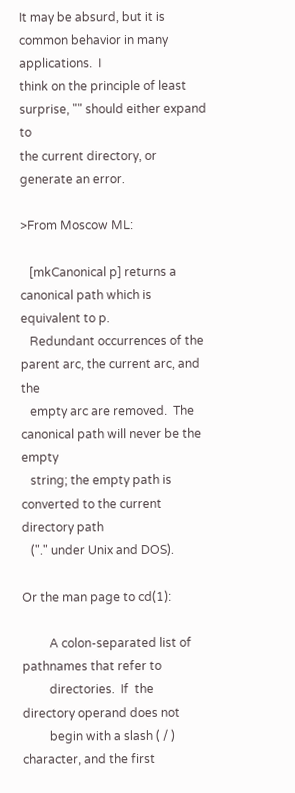It may be absurd, but it is common behavior in many applications.  I
think on the principle of least surprise, "" should either expand to
the current directory, or generate an error.

>From Moscow ML:

   [mkCanonical p] returns a canonical path which is equivalent to p.
   Redundant occurrences of the parent arc, the current arc, and the
   empty arc are removed.  The canonical path will never be the empty
   string; the empty path is converted to the current directory path
   ("." under Unix and DOS).

Or the man page to cd(1):

         A colon-separated list of pathnames that refer to
         directories.  If  the  directory operand does not
         begin with a slash ( / ) character, and the first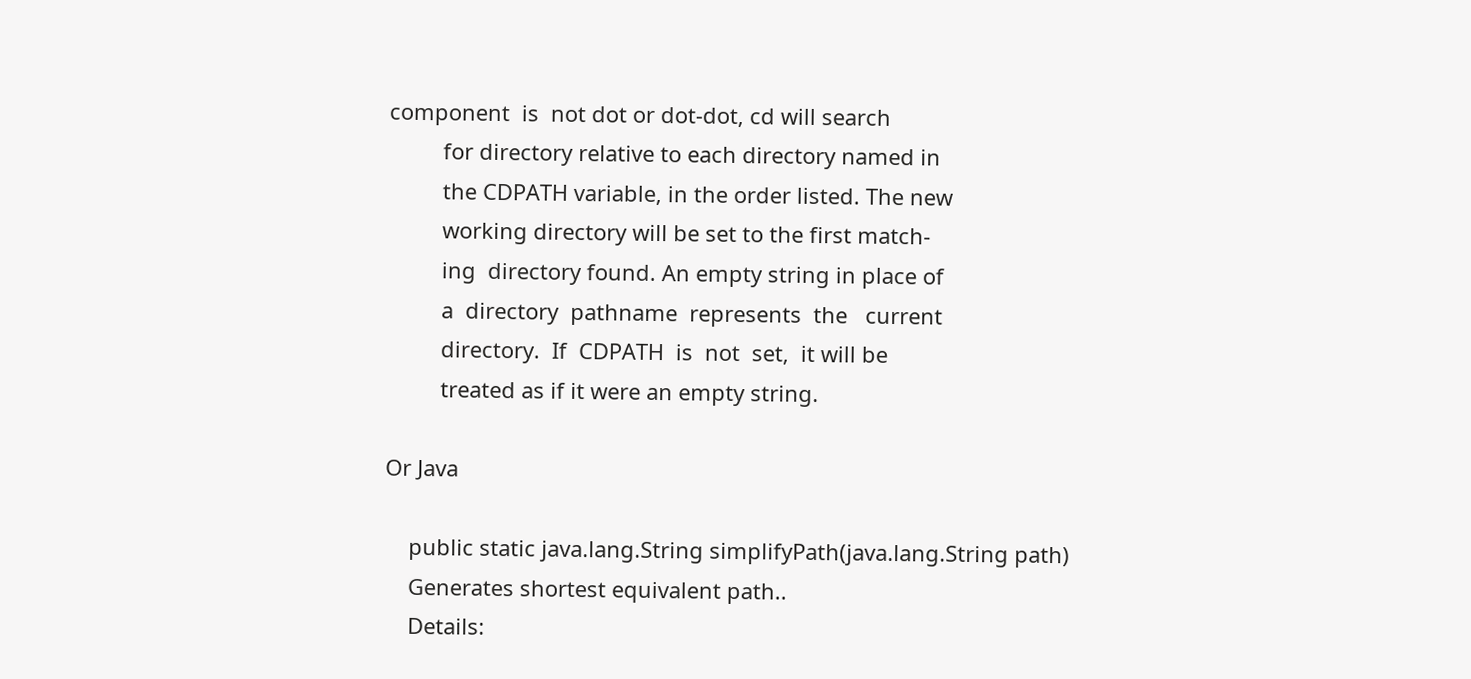component  is  not dot or dot-dot, cd will search
         for directory relative to each directory named in
         the CDPATH variable, in the order listed. The new
         working directory will be set to the first match-
         ing  directory found. An empty string in place of
         a  directory  pathname  represents  the   current
         directory.  If  CDPATH  is  not  set,  it will be
         treated as if it were an empty string.

Or Java

    public static java.lang.String simplifyPath(java.lang.String path)
    Generates shortest equivalent path..
    Details: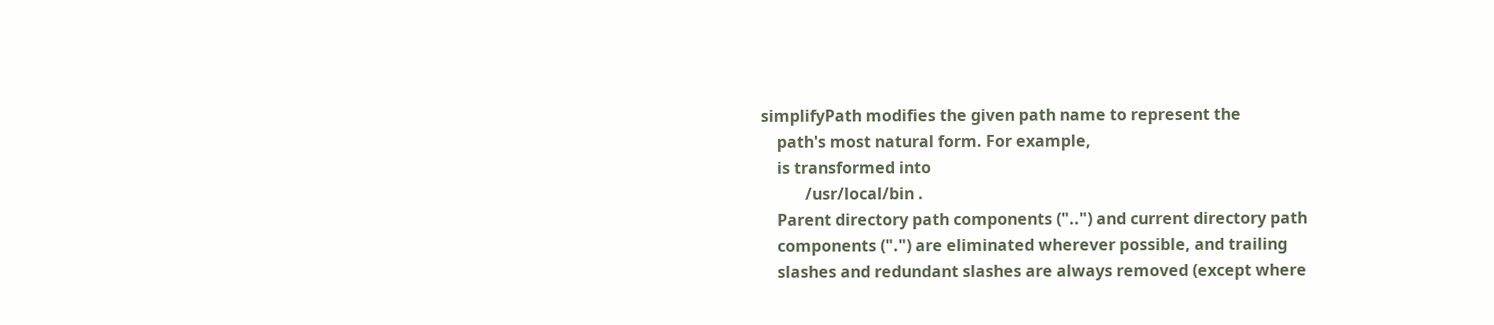simplifyPath modifies the given path name to represent the
    path's most natural form. For example,
    is transformed into
           /usr/local/bin .
    Parent directory path components ("..") and current directory path
    components (".") are eliminated wherever possible, and trailing
    slashes and redundant slashes are always removed (except where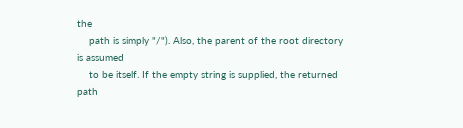the
    path is simply "/"). Also, the parent of the root directory is assumed
    to be itself. If the empty string is supplied, the returned path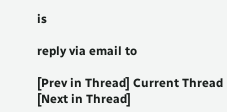is

reply via email to

[Prev in Thread] Current Thread [Next in Thread]